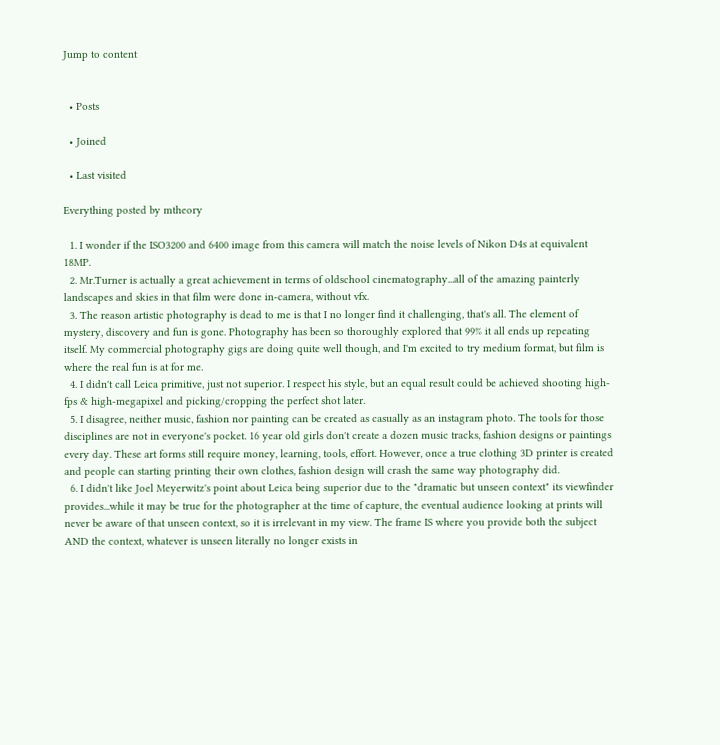Jump to content


  • Posts

  • Joined

  • Last visited

Everything posted by mtheory

  1. I wonder if the ISO3200 and 6400 image from this camera will match the noise levels of Nikon D4s at equivalent 18MP.
  2. Mr.Turner is actually a great achievement in terms of oldschool cinematography...all of the amazing painterly landscapes and skies in that film were done in-camera, without vfx.
  3. The reason artistic photography is dead to me is that I no longer find it challenging, that's all. The element of mystery, discovery and fun is gone. Photography has been so thoroughly explored that 99% it all ends up repeating itself. My commercial photography gigs are doing quite well though, and I'm excited to try medium format, but film is where the real fun is at for me.
  4. I didn't call Leica primitive, just not superior. I respect his style, but an equal result could be achieved shooting high-fps & high-megapixel and picking/cropping the perfect shot later.
  5. I disagree, neither music, fashion nor painting can be created as casually as an instagram photo. The tools for those disciplines are not in everyone's pocket. 16 year old girls don't create a dozen music tracks, fashion designs or paintings every day. These art forms still require money, learning, tools, effort. However, once a true clothing 3D printer is created and people can starting printing their own clothes, fashion design will crash the same way photography did.
  6. I didn't like Joel Meyerwitz's point about Leica being superior due to the "dramatic but unseen context" its viewfinder provides...while it may be true for the photographer at the time of capture, the eventual audience looking at prints will never be aware of that unseen context, so it is irrelevant in my view. The frame IS where you provide both the subject AND the context, whatever is unseen literally no longer exists in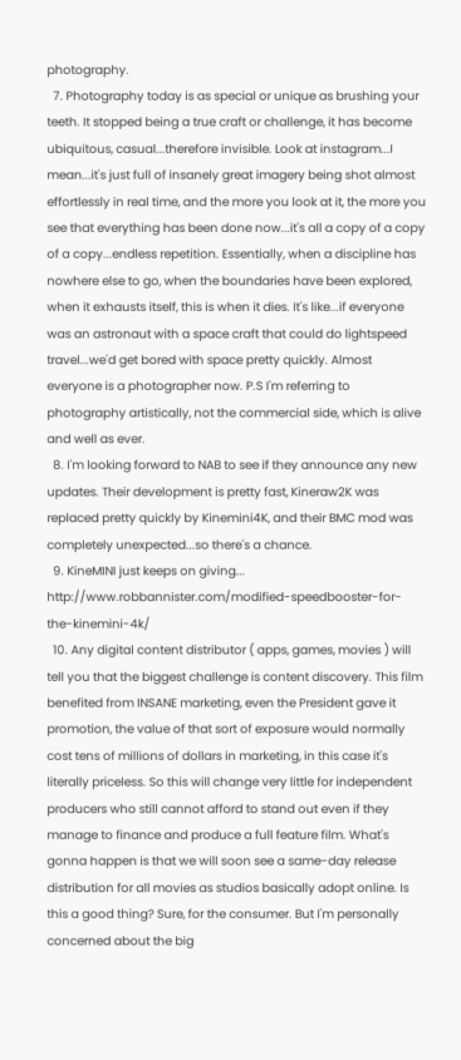photography.
  7. Photography today is as special or unique as brushing your teeth. It stopped being a true craft or challenge, it has become ubiquitous, casual...therefore invisible. Look at instagram...I mean...it's just full of insanely great imagery being shot almost effortlessly in real time, and the more you look at it, the more you see that everything has been done now...it's all a copy of a copy of a copy...endless repetition. Essentially, when a discipline has nowhere else to go, when the boundaries have been explored, when it exhausts itself, this is when it dies. It's like...if everyone was an astronaut with a space craft that could do lightspeed travel...we'd get bored with space pretty quickly. Almost everyone is a photographer now. P.S I'm referring to photography artistically, not the commercial side, which is alive and well as ever.
  8. I'm looking forward to NAB to see if they announce any new updates. Their development is pretty fast, Kineraw2K was replaced pretty quickly by Kinemini4K, and their BMC mod was completely unexpected...so there's a chance.
  9. KineMINI just keeps on giving... http://www.robbannister.com/modified-speedbooster-for-the-kinemini-4k/
  10. Any digital content distributor ( apps, games, movies ) will tell you that the biggest challenge is content discovery. This film benefited from INSANE marketing, even the President gave it promotion, the value of that sort of exposure would normally cost tens of millions of dollars in marketing, in this case it's literally priceless. So this will change very little for independent producers who still cannot afford to stand out even if they manage to finance and produce a full feature film. What's gonna happen is that we will soon see a same-day release distribution for all movies as studios basically adopt online. Is this a good thing? Sure, for the consumer. But I'm personally concerned about the big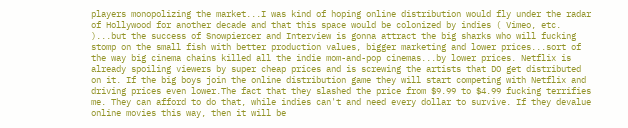players monopolizing the market...I was kind of hoping online distribution would fly under the radar of Hollywood for another decade and that this space would be colonized by indies ( Vimeo, etc. )...but the success of Snowpiercer and Interview is gonna attract the big sharks who will fucking stomp on the small fish with better production values, bigger marketing and lower prices...sort of the way big cinema chains killed all the indie mom-and-pop cinemas...by lower prices. Netflix is already spoiling viewers by super cheap prices and is screwing the artists that DO get distributed on it. If the big boys join the online distribution game they will start competing with Netflix and driving prices even lower.The fact that they slashed the price from $9.99 to $4.99 fucking terrifies me. They can afford to do that, while indies can't and need every dollar to survive. If they devalue online movies this way, then it will be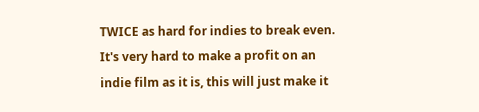TWICE as hard for indies to break even. It's very hard to make a profit on an indie film as it is, this will just make it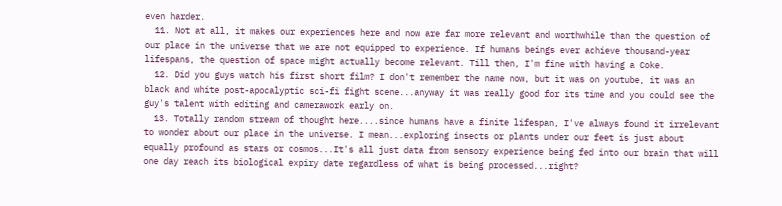even harder.
  11. Not at all, it makes our experiences here and now are far more relevant and worthwhile than the question of our place in the universe that we are not equipped to experience. If humans beings ever achieve thousand-year lifespans, the question of space might actually become relevant. Till then, I'm fine with having a Coke.
  12. Did you guys watch his first short film? I don't remember the name now, but it was on youtube, it was an black and white post-apocalyptic sci-fi fight scene...anyway it was really good for its time and you could see the guy's talent with editing and camerawork early on.
  13. Totally random stream of thought here....since humans have a finite lifespan, I've always found it irrelevant to wonder about our place in the universe. I mean...exploring insects or plants under our feet is just about equally profound as stars or cosmos...It's all just data from sensory experience being fed into our brain that will one day reach its biological expiry date regardless of what is being processed...right?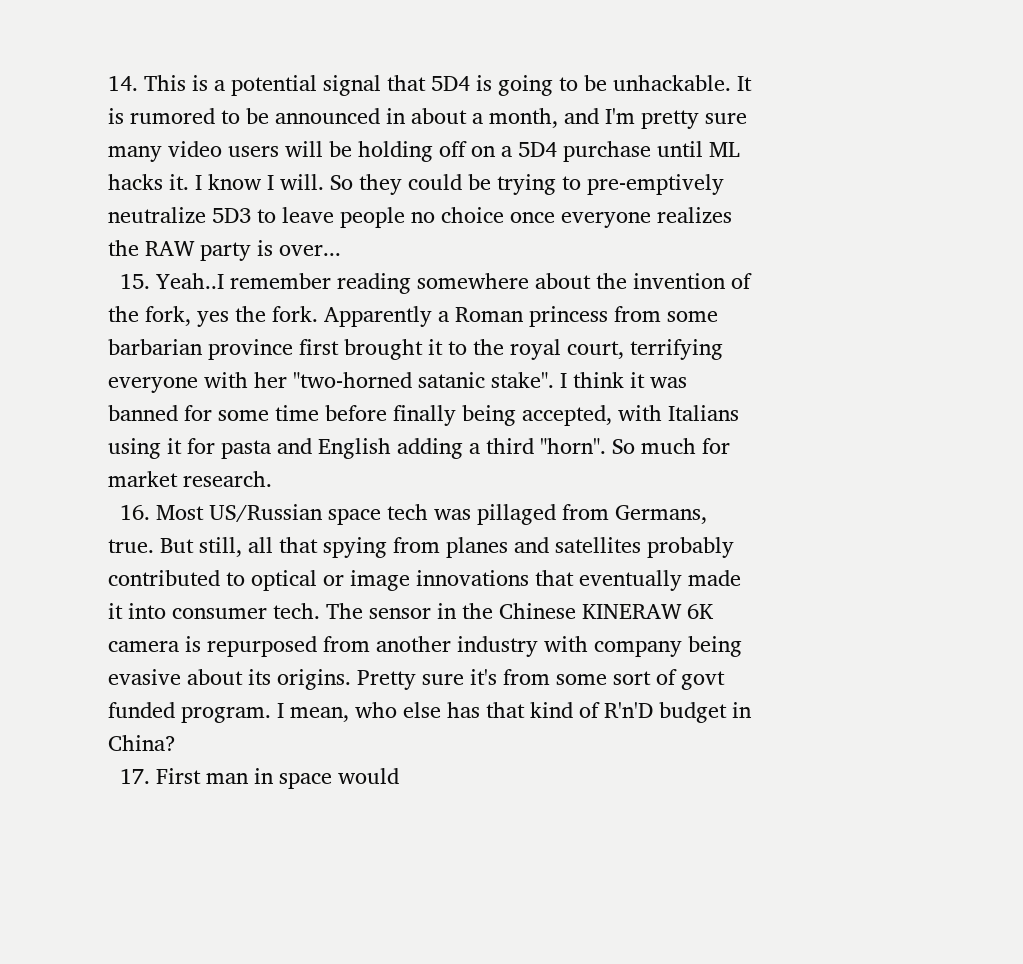14. This is a potential signal that 5D4 is going to be unhackable. It is rumored to be announced in about a month, and I'm pretty sure many video users will be holding off on a 5D4 purchase until ML hacks it. I know I will. So they could be trying to pre-emptively neutralize 5D3 to leave people no choice once everyone realizes the RAW party is over...
  15. Yeah..I remember reading somewhere about the invention of the fork, yes the fork. Apparently a Roman princess from some barbarian province first brought it to the royal court, terrifying everyone with her "two-horned satanic stake". I think it was banned for some time before finally being accepted, with Italians using it for pasta and English adding a third "horn". So much for market research.
  16. Most US/Russian space tech was pillaged from Germans, true. But still, all that spying from planes and satellites probably contributed to optical or image innovations that eventually made it into consumer tech. The sensor in the Chinese KINERAW 6K camera is repurposed from another industry with company being evasive about its origins. Pretty sure it's from some sort of govt funded program. I mean, who else has that kind of R'n'D budget in China?
  17. First man in space would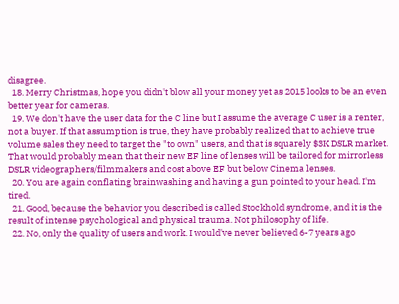disagree.
  18. Merry Christmas, hope you didn't blow all your money yet as 2015 looks to be an even better year for cameras.
  19. We don't have the user data for the C line but I assume the average C user is a renter, not a buyer. If that assumption is true, they have probably realized that to achieve true volume sales they need to target the "to own" users, and that is squarely $3K DSLR market. That would probably mean that their new EF line of lenses will be tailored for mirrorless DSLR videographers/filmmakers and cost above EF but below Cinema lenses.
  20. You are again conflating brainwashing and having a gun pointed to your head. I'm tired.
  21. Good, because the behavior you described is called Stockhold syndrome, and it is the result of intense psychological and physical trauma. Not philosophy of life.
  22. No, only the quality of users and work. I would've never believed 6-7 years ago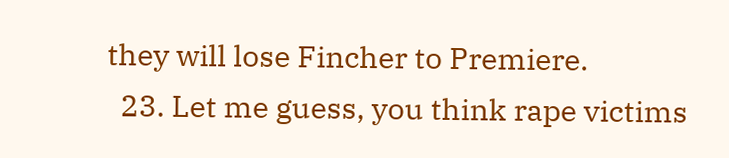they will lose Fincher to Premiere.
  23. Let me guess, you think rape victims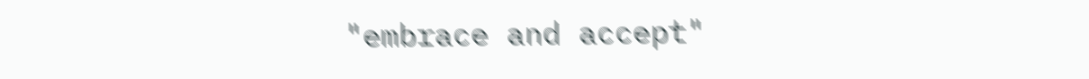"embrace and accept"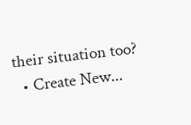their situation too?
  • Create New...